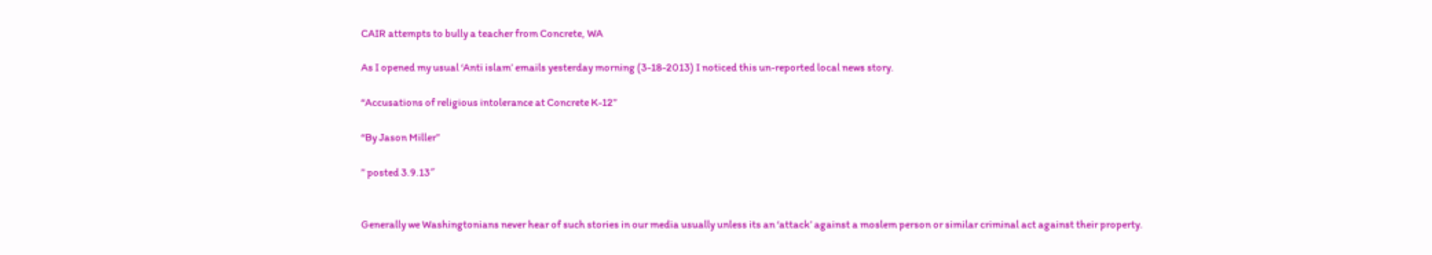CAIR attempts to bully a teacher from Concrete, WA

As I opened my usual ‘Anti islam’ emails yesterday morning (3-18-2013) I noticed this un-reported local news story.

“Accusations of religious intolerance at Concrete K-12”

“By Jason Miller”

” posted 3.9.13″


Generally we Washingtonians never hear of such stories in our media usually unless its an ‘attack’ against a moslem person or similar criminal act against their property.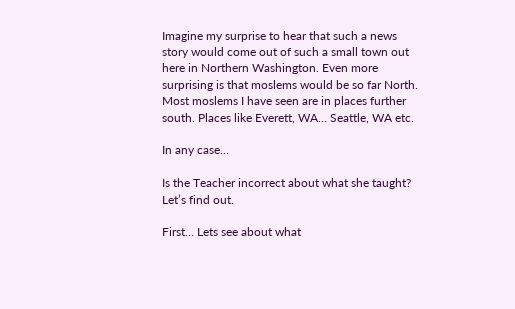Imagine my surprise to hear that such a news story would come out of such a small town out here in Northern Washington. Even more surprising is that moslems would be so far North. Most moslems I have seen are in places further south. Places like Everett, WA… Seattle, WA etc.

In any case…

Is the Teacher incorrect about what she taught? Let’s find out.

First… Lets see about what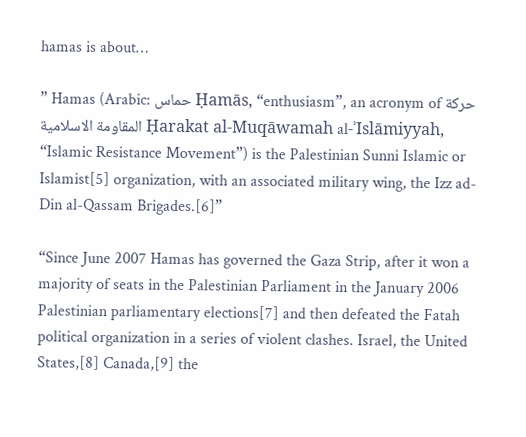hamas is about…

” Hamas (Arabic: حماس Ḥamās, “enthusiasm”, an acronym of حركة المقاومة الاسلامية Ḥarakat al-Muqāwamah al-ʾIslāmiyyah, “Islamic Resistance Movement”) is the Palestinian Sunni Islamic or Islamist[5] organization, with an associated military wing, the Izz ad-Din al-Qassam Brigades.[6]”

“Since June 2007 Hamas has governed the Gaza Strip, after it won a majority of seats in the Palestinian Parliament in the January 2006 Palestinian parliamentary elections[7] and then defeated the Fatah political organization in a series of violent clashes. Israel, the United States,[8] Canada,[9] the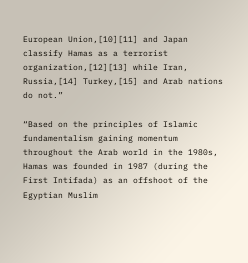European Union,[10][11] and Japan classify Hamas as a terrorist organization,[12][13] while Iran, Russia,[14] Turkey,[15] and Arab nations do not.”

“Based on the principles of Islamic fundamentalism gaining momentum throughout the Arab world in the 1980s, Hamas was founded in 1987 (during the First Intifada) as an offshoot of the Egyptian Muslim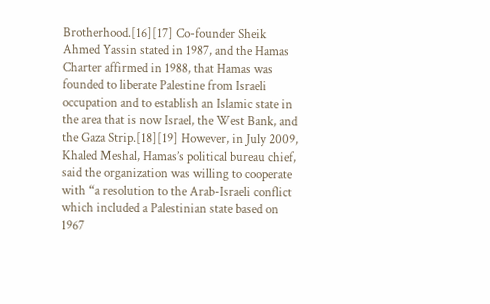Brotherhood.[16][17] Co-founder Sheik Ahmed Yassin stated in 1987, and the Hamas Charter affirmed in 1988, that Hamas was founded to liberate Palestine from Israeli occupation and to establish an Islamic state in the area that is now Israel, the West Bank, and the Gaza Strip.[18][19] However, in July 2009, Khaled Meshal, Hamas’s political bureau chief, said the organization was willing to cooperate with “a resolution to the Arab-Israeli conflict which included a Palestinian state based on 1967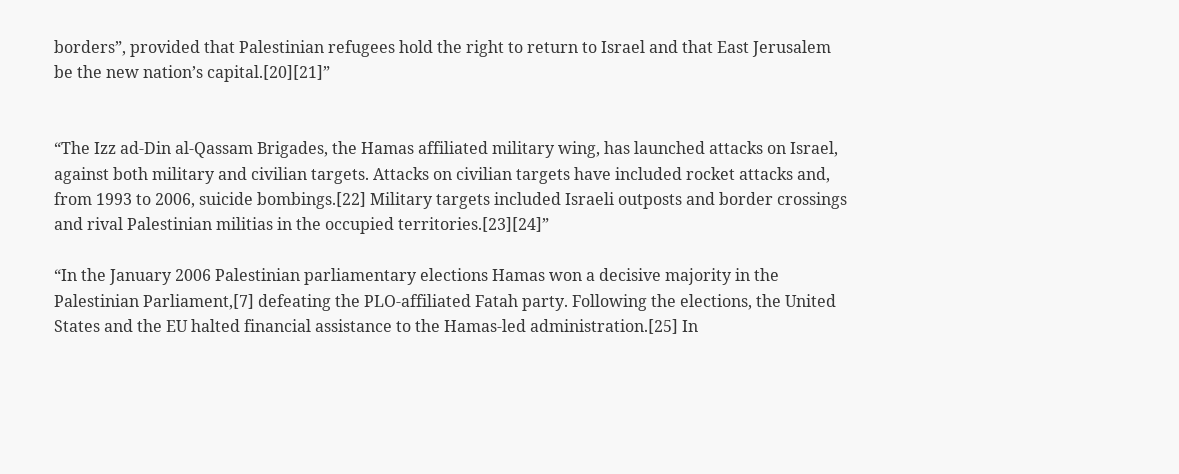borders”, provided that Palestinian refugees hold the right to return to Israel and that East Jerusalem be the new nation’s capital.[20][21]”


“The Izz ad-Din al-Qassam Brigades, the Hamas affiliated military wing, has launched attacks on Israel, against both military and civilian targets. Attacks on civilian targets have included rocket attacks and, from 1993 to 2006, suicide bombings.[22] Military targets included Israeli outposts and border crossings and rival Palestinian militias in the occupied territories.[23][24]”

“In the January 2006 Palestinian parliamentary elections Hamas won a decisive majority in the Palestinian Parliament,[7] defeating the PLO-affiliated Fatah party. Following the elections, the United States and the EU halted financial assistance to the Hamas-led administration.[25] In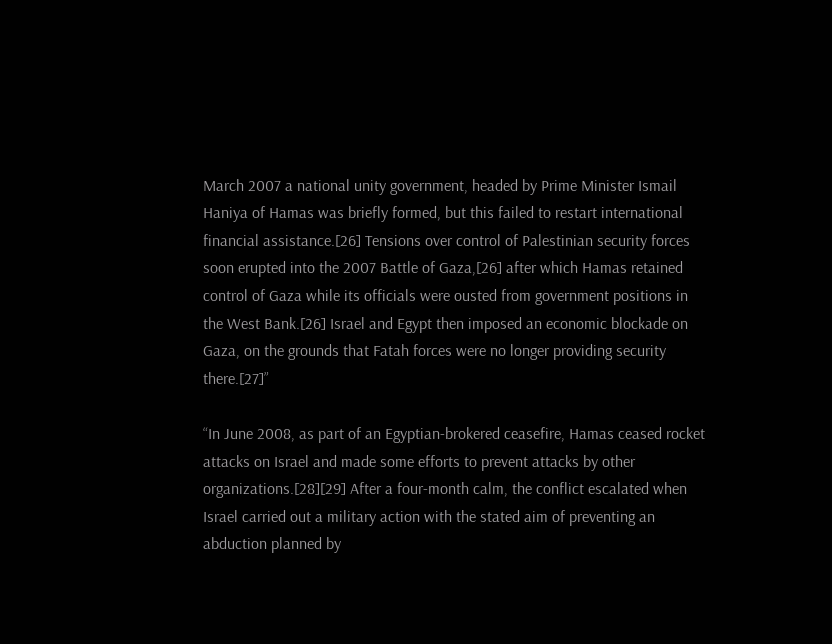March 2007 a national unity government, headed by Prime Minister Ismail Haniya of Hamas was briefly formed, but this failed to restart international financial assistance.[26] Tensions over control of Palestinian security forces soon erupted into the 2007 Battle of Gaza,[26] after which Hamas retained control of Gaza while its officials were ousted from government positions in the West Bank.[26] Israel and Egypt then imposed an economic blockade on Gaza, on the grounds that Fatah forces were no longer providing security there.[27]”

“In June 2008, as part of an Egyptian-brokered ceasefire, Hamas ceased rocket attacks on Israel and made some efforts to prevent attacks by other organizations.[28][29] After a four-month calm, the conflict escalated when Israel carried out a military action with the stated aim of preventing an abduction planned by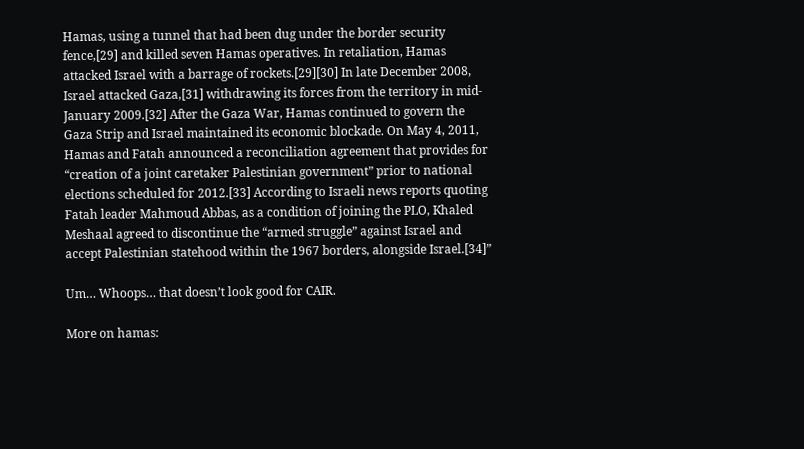Hamas, using a tunnel that had been dug under the border security fence,[29] and killed seven Hamas operatives. In retaliation, Hamas attacked Israel with a barrage of rockets.[29][30] In late December 2008, Israel attacked Gaza,[31] withdrawing its forces from the territory in mid-January 2009.[32] After the Gaza War, Hamas continued to govern the Gaza Strip and Israel maintained its economic blockade. On May 4, 2011, Hamas and Fatah announced a reconciliation agreement that provides for “creation of a joint caretaker Palestinian government” prior to national elections scheduled for 2012.[33] According to Israeli news reports quoting Fatah leader Mahmoud Abbas, as a condition of joining the PLO, Khaled Meshaal agreed to discontinue the “armed struggle” against Israel and accept Palestinian statehood within the 1967 borders, alongside Israel.[34]”

Um… Whoops… that doesn’t look good for CAIR.

More on hamas: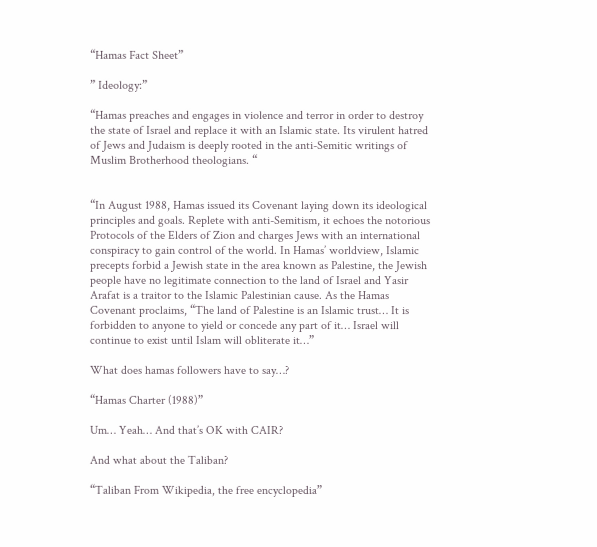“Hamas Fact Sheet”

” Ideology:”

“Hamas preaches and engages in violence and terror in order to destroy the state of Israel and replace it with an Islamic state. Its virulent hatred of Jews and Judaism is deeply rooted in the anti-Semitic writings of Muslim Brotherhood theologians. “


“In August 1988, Hamas issued its Covenant laying down its ideological principles and goals. Replete with anti-Semitism, it echoes the notorious Protocols of the Elders of Zion and charges Jews with an international conspiracy to gain control of the world. In Hamas’ worldview, Islamic precepts forbid a Jewish state in the area known as Palestine, the Jewish people have no legitimate connection to the land of Israel and Yasir Arafat is a traitor to the Islamic Palestinian cause. As the Hamas Covenant proclaims, “The land of Palestine is an Islamic trust… It is forbidden to anyone to yield or concede any part of it… Israel will continue to exist until Islam will obliterate it…”

What does hamas followers have to say…?

“Hamas Charter (1988)”

Um… Yeah… And that’s OK with CAIR?

And what about the Taliban?

“Taliban From Wikipedia, the free encyclopedia”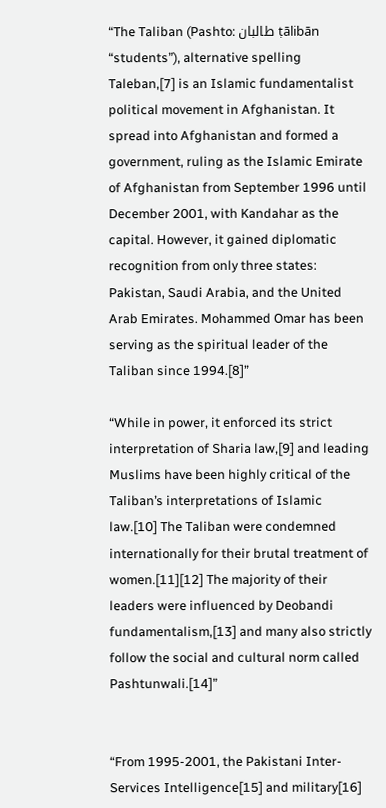“The Taliban (Pashto: طالبان ṭālibān “students”), alternative spelling Taleban,[7] is an Islamic fundamentalist political movement in Afghanistan. It spread into Afghanistan and formed a government, ruling as the Islamic Emirate of Afghanistan from September 1996 until December 2001, with Kandahar as the capital. However, it gained diplomatic recognition from only three states: Pakistan, Saudi Arabia, and the United Arab Emirates. Mohammed Omar has been serving as the spiritual leader of the Taliban since 1994.[8]”

“While in power, it enforced its strict interpretation of Sharia law,[9] and leading Muslims have been highly critical of the Taliban’s interpretations of Islamic law.[10] The Taliban were condemned internationally for their brutal treatment of women.[11][12] The majority of their leaders were influenced by Deobandi fundamentalism,[13] and many also strictly follow the social and cultural norm called Pashtunwali.[14]”


“From 1995-2001, the Pakistani Inter-Services Intelligence[15] and military[16]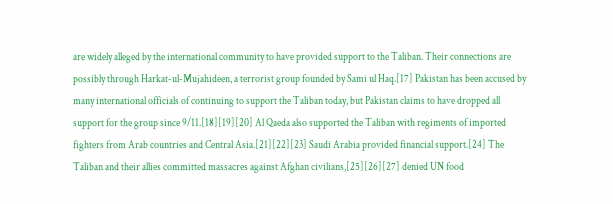are widely alleged by the international community to have provided support to the Taliban. Their connections are possibly through Harkat-ul-Mujahideen, a terrorist group founded by Sami ul Haq.[17] Pakistan has been accused by many international officials of continuing to support the Taliban today, but Pakistan claims to have dropped all support for the group since 9/11.[18][19][20] Al Qaeda also supported the Taliban with regiments of imported fighters from Arab countries and Central Asia.[21][22][23] Saudi Arabia provided financial support.[24] The Taliban and their allies committed massacres against Afghan civilians,[25][26][27] denied UN food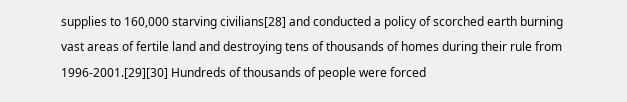supplies to 160,000 starving civilians[28] and conducted a policy of scorched earth burning vast areas of fertile land and destroying tens of thousands of homes during their rule from 1996-2001.[29][30] Hundreds of thousands of people were forced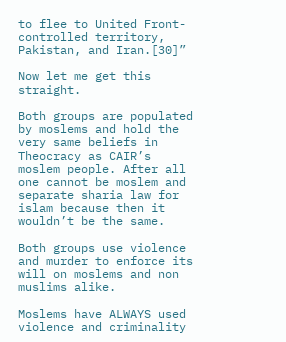to flee to United Front-controlled territory, Pakistan, and Iran.[30]”

Now let me get this straight.

Both groups are populated by moslems and hold the very same beliefs in Theocracy as CAIR’s moslem people. After all one cannot be moslem and separate sharia law for islam because then it wouldn’t be the same.

Both groups use violence and murder to enforce its will on moslems and non muslims alike.

Moslems have ALWAYS used violence and criminality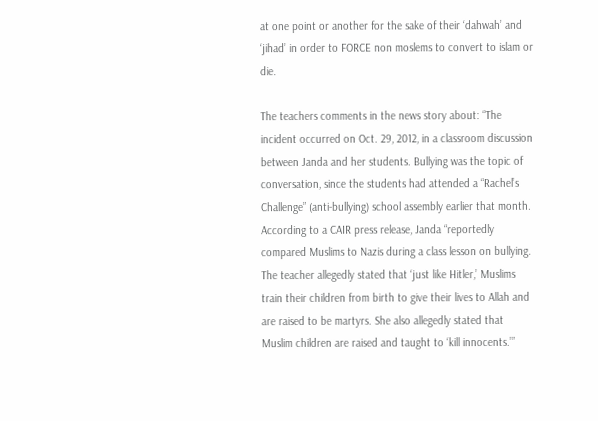at one point or another for the sake of their ‘dahwah’ and ‘jihad’ in order to FORCE non moslems to convert to islam or die.

The teachers comments in the news story about: “The incident occurred on Oct. 29, 2012, in a classroom discussion between Janda and her students. Bullying was the topic of conversation, since the students had attended a “Rachel’s Challenge” (anti-bullying) school assembly earlier that month. According to a CAIR press release, Janda “reportedly compared Muslims to Nazis during a class lesson on bullying. The teacher allegedly stated that ‘just like Hitler,’ Muslims train their children from birth to give their lives to Allah and are raised to be martyrs. She also allegedly stated that Muslim children are raised and taught to ‘kill innocents.’”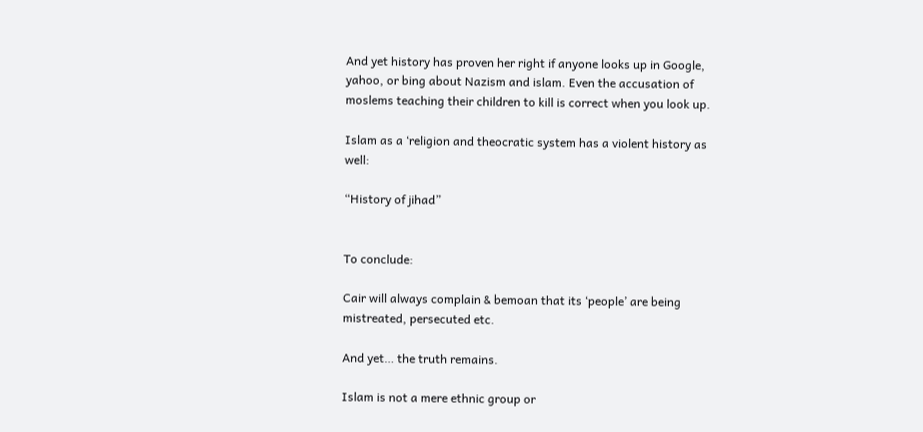And yet history has proven her right if anyone looks up in Google, yahoo, or bing about Nazism and islam. Even the accusation of moslems teaching their children to kill is correct when you look up.

Islam as a ‘religion and theocratic system has a violent history as well:

“History of jihad”


To conclude:

Cair will always complain & bemoan that its ‘people’ are being mistreated, persecuted etc.

And yet… the truth remains.

Islam is not a mere ethnic group or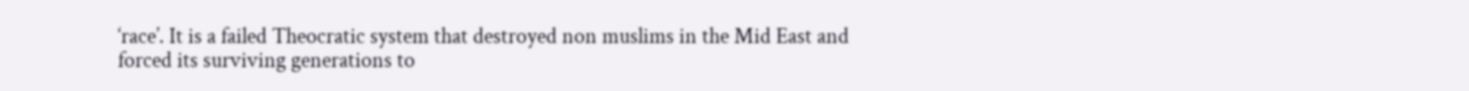‘race’. It is a failed Theocratic system that destroyed non muslims in the Mid East and forced its surviving generations to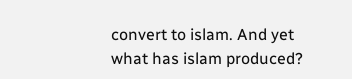convert to islam. And yet what has islam produced?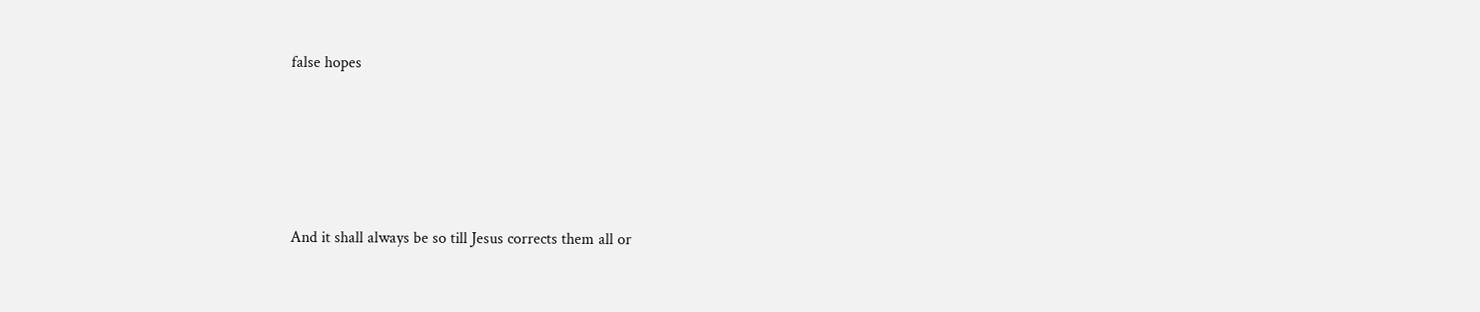false hopes





And it shall always be so till Jesus corrects them all or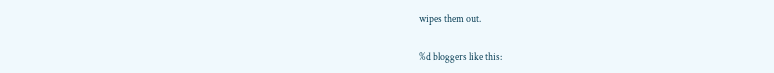wipes them out.

%d bloggers like this: